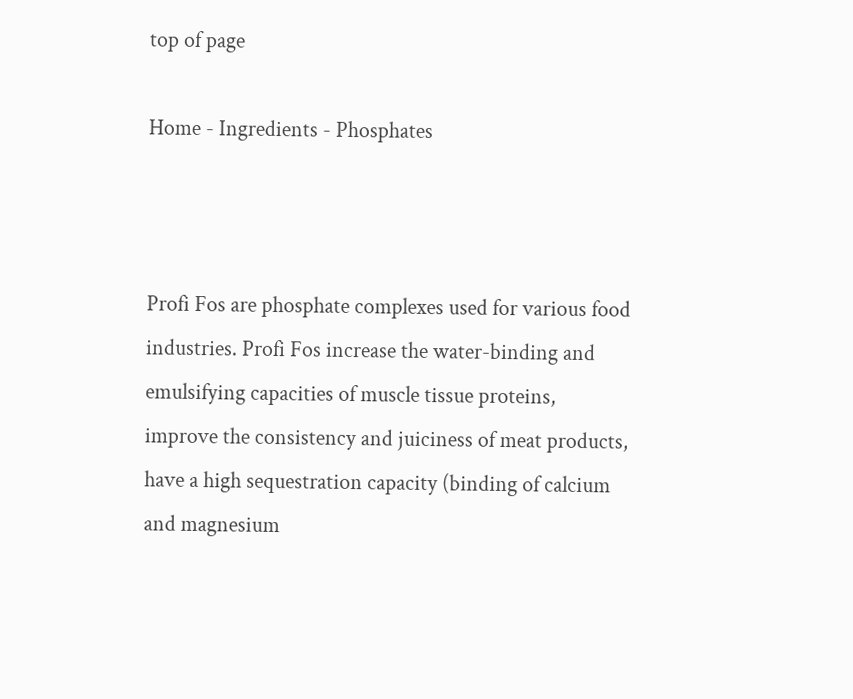top of page

Home - Ingredients - Phosphates



Profi Fos are phosphate complexes used for various food industries. Profi Fos increase the water-binding and emulsifying capacities of muscle tissue proteins, improve the consistency and juiciness of meat products, have a high sequestration capacity (binding of calcium and magnesium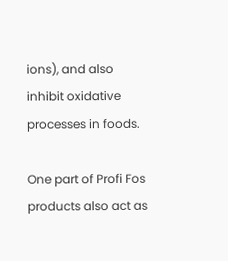ions), and also inhibit oxidative processes in foods.

One part of Profi Fos products also act as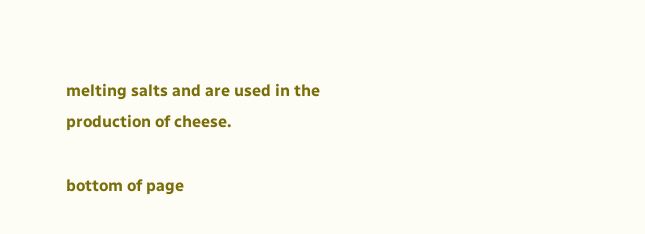melting salts and are used in the production of cheese.

bottom of page